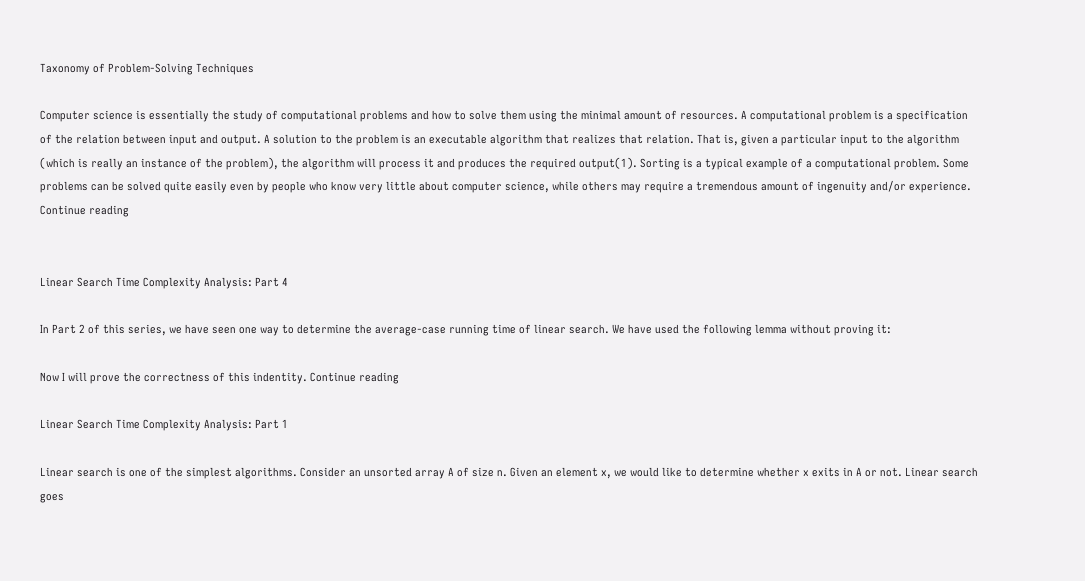Taxonomy of Problem-Solving Techniques

Computer science is essentially the study of computational problems and how to solve them using the minimal amount of resources. A computational problem is a specification of the relation between input and output. A solution to the problem is an executable algorithm that realizes that relation. That is, given a particular input to the algorithm (which is really an instance of the problem), the algorithm will process it and produces the required output(1). Sorting is a typical example of a computational problem. Some problems can be solved quite easily even by people who know very little about computer science, while others may require a tremendous amount of ingenuity and/or experience. Continue reading


Linear Search Time Complexity Analysis: Part 4

In Part 2 of this series, we have seen one way to determine the average-case running time of linear search. We have used the following lemma without proving it:

Now I will prove the correctness of this indentity. Continue reading

Linear Search Time Complexity Analysis: Part 1

Linear search is one of the simplest algorithms. Consider an unsorted array A of size n. Given an element x, we would like to determine whether x exits in A or not. Linear search goes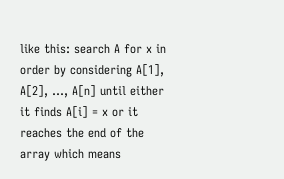like this: search A for x in order by considering A[1], A[2], …, A[n] until either it finds A[i] = x or it reaches the end of the array which means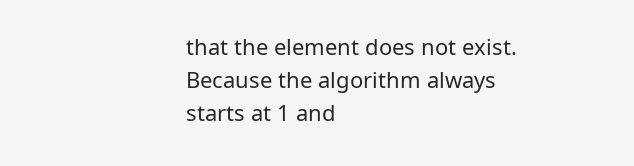that the element does not exist. Because the algorithm always starts at 1 and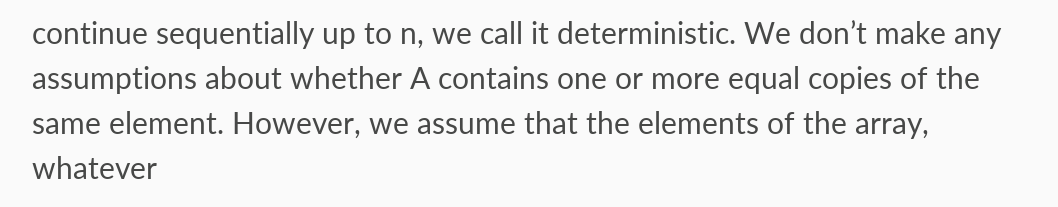continue sequentially up to n, we call it deterministic. We don’t make any assumptions about whether A contains one or more equal copies of the same element. However, we assume that the elements of the array, whatever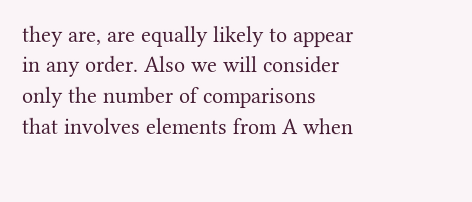they are, are equally likely to appear in any order. Also we will consider only the number of comparisons that involves elements from A when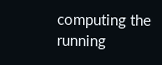computing the running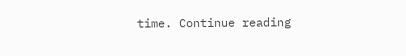time. Continue reading